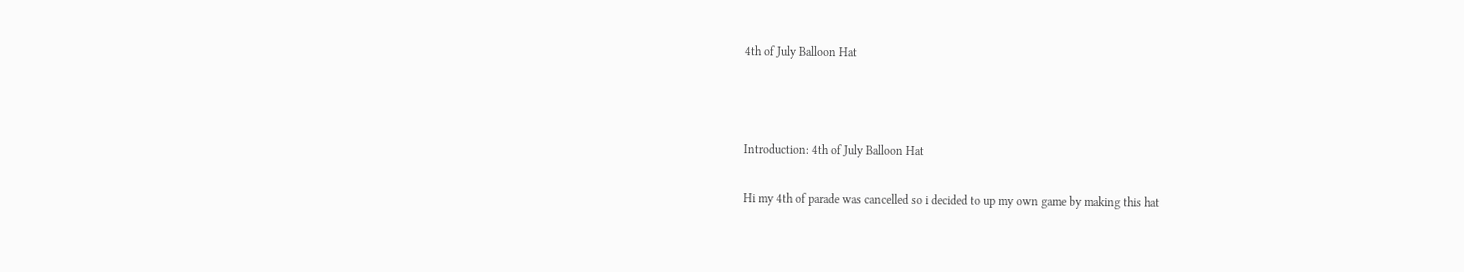4th of July Balloon Hat



Introduction: 4th of July Balloon Hat

Hi my 4th of parade was cancelled so i decided to up my own game by making this hat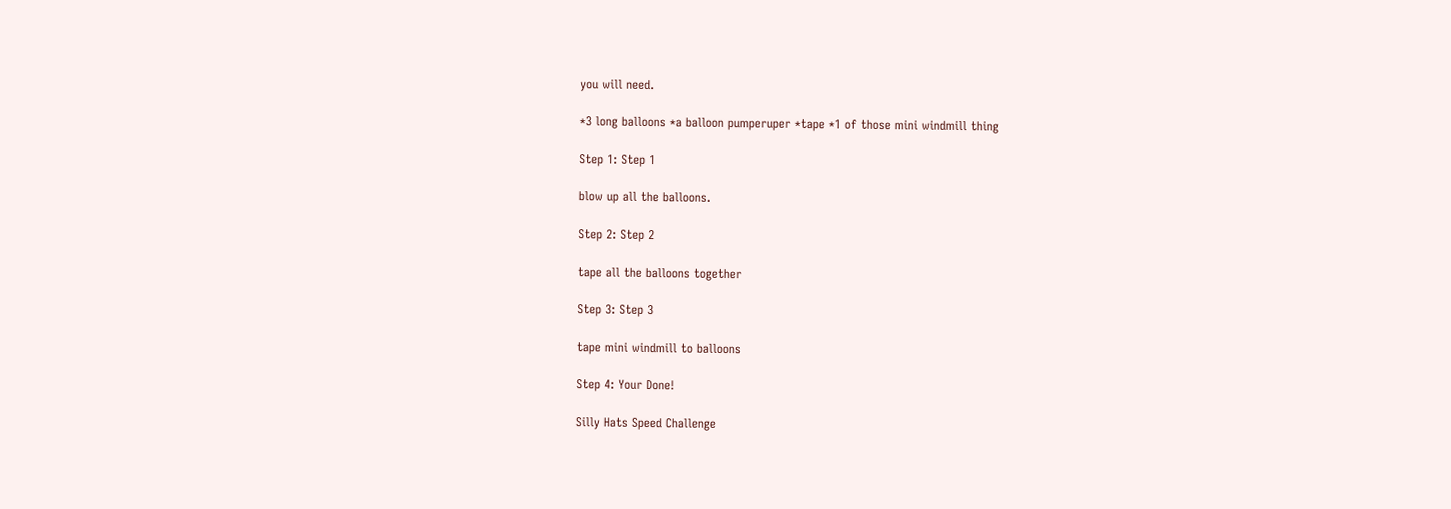you will need.

*3 long balloons *a balloon pumperuper *tape *1 of those mini windmill thing

Step 1: Step 1

blow up all the balloons.

Step 2: Step 2

tape all the balloons together

Step 3: Step 3

tape mini windmill to balloons

Step 4: Your Done!

Silly Hats Speed Challenge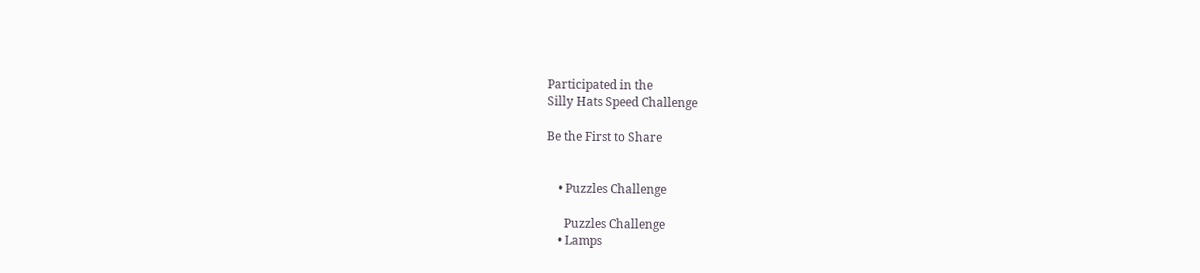Participated in the
Silly Hats Speed Challenge

Be the First to Share


    • Puzzles Challenge

      Puzzles Challenge
    • Lamps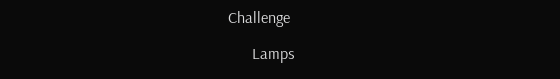Challenge

      Lamps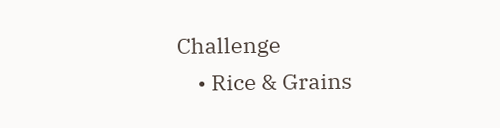Challenge
    • Rice & Grains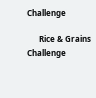Challenge

      Rice & Grains Challenge